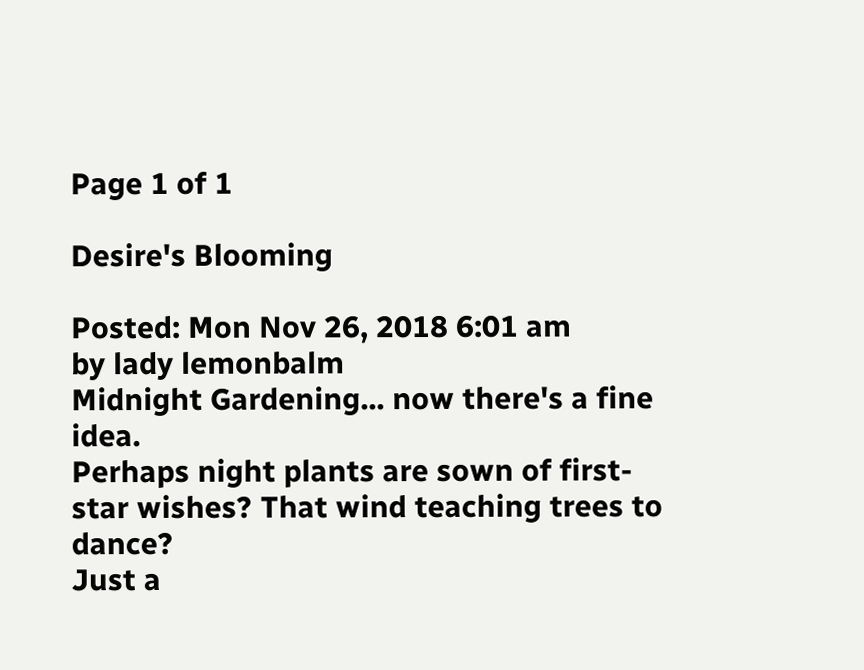Page 1 of 1

Desire's Blooming

Posted: Mon Nov 26, 2018 6:01 am
by lady lemonbalm
Midnight Gardening... now there's a fine idea.
Perhaps night plants are sown of first-star wishes? That wind teaching trees to dance?
Just a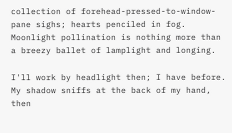collection of forehead-pressed-to-window-pane sighs; hearts penciled in fog.
Moonlight pollination is nothing more than a breezy ballet of lamplight and longing.

I'll work by headlight then; I have before.
My shadow sniffs at the back of my hand, then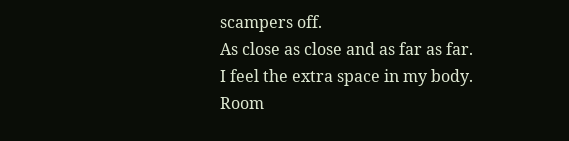scampers off.
As close as close and as far as far.
I feel the extra space in my body.
Room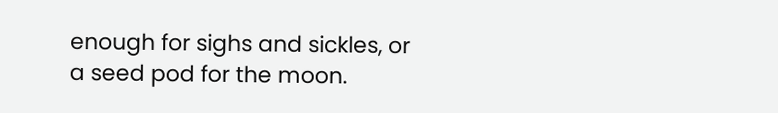enough for sighs and sickles, or a seed pod for the moon.